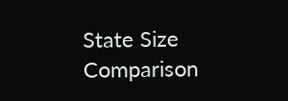State Size Comparison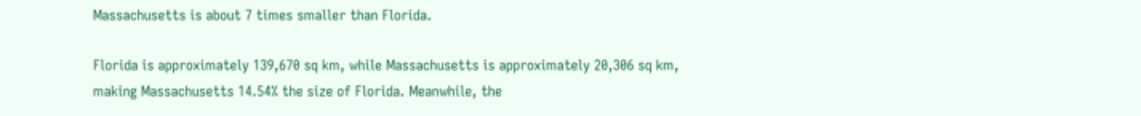Massachusetts is about 7 times smaller than Florida.

Florida is approximately 139,670 sq km, while Massachusetts is approximately 20,306 sq km, making Massachusetts 14.54% the size of Florida. Meanwhile, the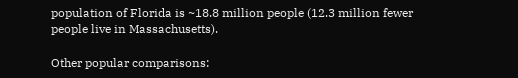population of Florida is ~18.8 million people (12.3 million fewer people live in Massachusetts).

Other popular comparisons: